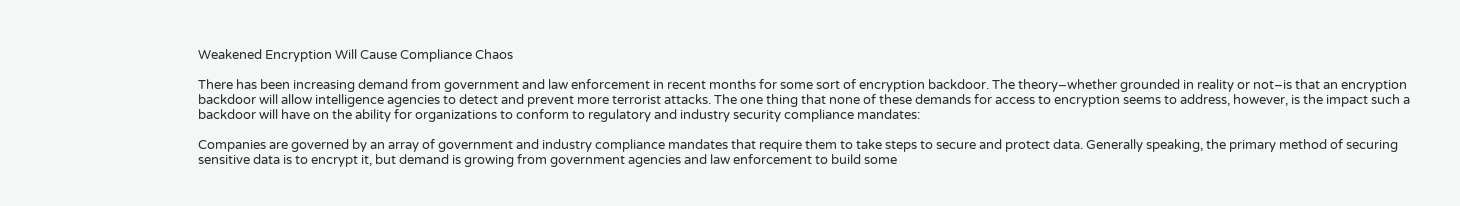Weakened Encryption Will Cause Compliance Chaos

There has been increasing demand from government and law enforcement in recent months for some sort of encryption backdoor. The theory–whether grounded in reality or not–is that an encryption backdoor will allow intelligence agencies to detect and prevent more terrorist attacks. The one thing that none of these demands for access to encryption seems to address, however, is the impact such a backdoor will have on the ability for organizations to conform to regulatory and industry security compliance mandates:

Companies are governed by an array of government and industry compliance mandates that require them to take steps to secure and protect data. Generally speaking, the primary method of securing sensitive data is to encrypt it, but demand is growing from government agencies and law enforcement to build some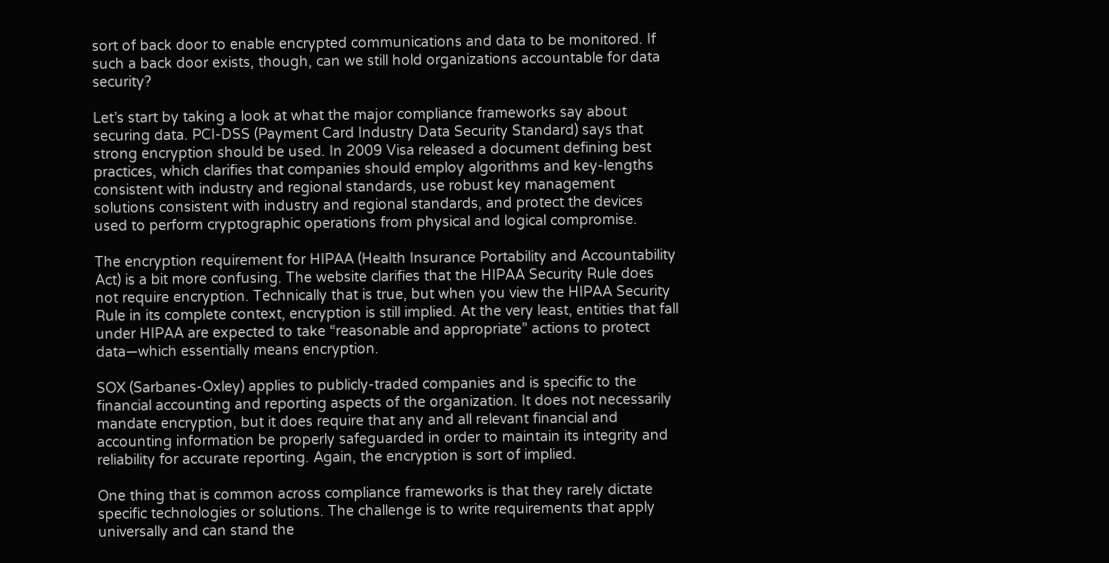sort of back door to enable encrypted communications and data to be monitored. If such a back door exists, though, can we still hold organizations accountable for data security?

Let’s start by taking a look at what the major compliance frameworks say about securing data. PCI-DSS (Payment Card Industry Data Security Standard) says that strong encryption should be used. In 2009 Visa released a document defining best practices, which clarifies that companies should employ algorithms and key-lengths consistent with industry and regional standards, use robust key management solutions consistent with industry and regional standards, and protect the devices used to perform cryptographic operations from physical and logical compromise.

The encryption requirement for HIPAA (Health Insurance Portability and Accountability Act) is a bit more confusing. The website clarifies that the HIPAA Security Rule does not require encryption. Technically that is true, but when you view the HIPAA Security Rule in its complete context, encryption is still implied. At the very least, entities that fall under HIPAA are expected to take “reasonable and appropriate” actions to protect data—which essentially means encryption.

SOX (Sarbanes-Oxley) applies to publicly-traded companies and is specific to the financial accounting and reporting aspects of the organization. It does not necessarily mandate encryption, but it does require that any and all relevant financial and accounting information be properly safeguarded in order to maintain its integrity and reliability for accurate reporting. Again, the encryption is sort of implied.

One thing that is common across compliance frameworks is that they rarely dictate specific technologies or solutions. The challenge is to write requirements that apply universally and can stand the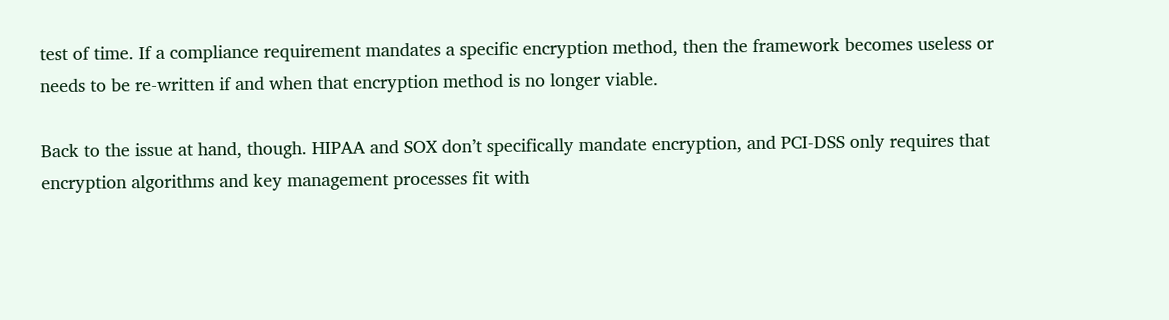test of time. If a compliance requirement mandates a specific encryption method, then the framework becomes useless or needs to be re-written if and when that encryption method is no longer viable.

Back to the issue at hand, though. HIPAA and SOX don’t specifically mandate encryption, and PCI-DSS only requires that encryption algorithms and key management processes fit with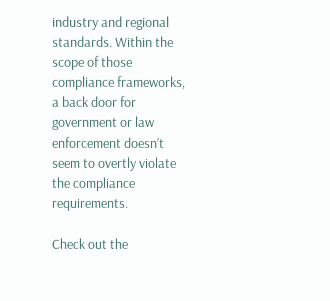industry and regional standards. Within the scope of those compliance frameworks, a back door for government or law enforcement doesn’t seem to overtly violate the compliance requirements.

Check out the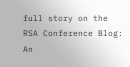full story on the RSA Conference Blog: An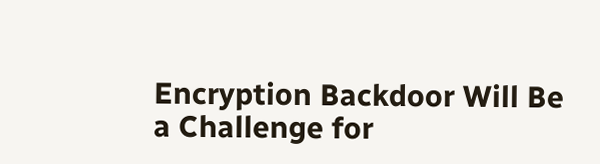Encryption Backdoor Will Be a Challenge for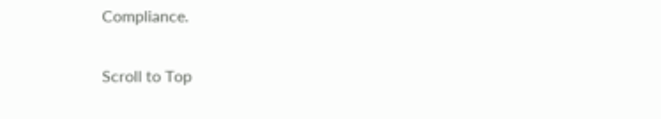Compliance.

Scroll to Top